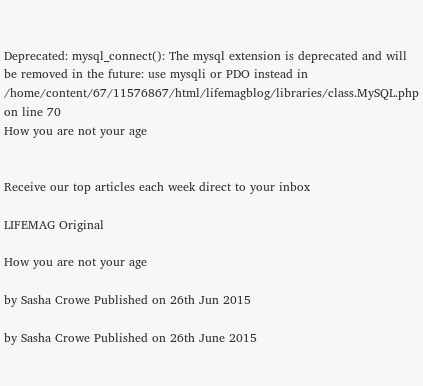Deprecated: mysql_connect(): The mysql extension is deprecated and will be removed in the future: use mysqli or PDO instead in /home/content/67/11576867/html/lifemagblog/libraries/class.MySQL.php on line 70
How you are not your age


Receive our top articles each week direct to your inbox

LIFEMAG Original

How you are not your age

by Sasha Crowe Published on 26th Jun 2015

by Sasha Crowe Published on 26th June 2015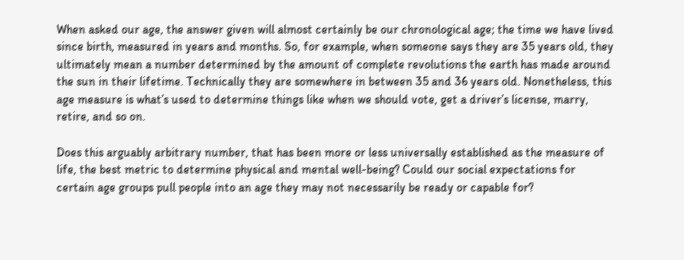When asked our age, the answer given will almost certainly be our chronological age; the time we have lived since birth, measured in years and months. So, for example, when someone says they are 35 years old, they ultimately mean a number determined by the amount of complete revolutions the earth has made around the sun in their lifetime. Technically they are somewhere in between 35 and 36 years old. Nonetheless, this age measure is what’s used to determine things like when we should vote, get a driver’s license, marry, retire, and so on.

Does this arguably arbitrary number, that has been more or less universally established as the measure of life, the best metric to determine physical and mental well-being? Could our social expectations for certain age groups pull people into an age they may not necessarily be ready or capable for?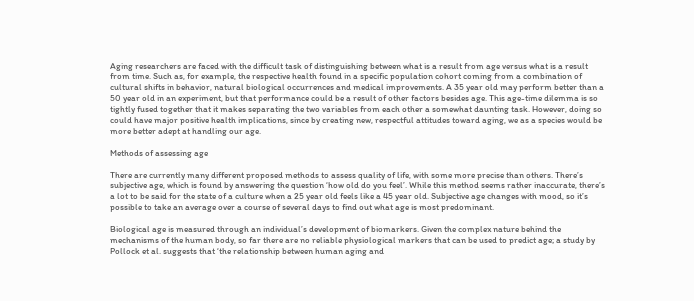Aging researchers are faced with the difficult task of distinguishing between what is a result from age versus what is a result from time. Such as, for example, the respective health found in a specific population cohort coming from a combination of cultural shifts in behavior, natural biological occurrences and medical improvements. A 35 year old may perform better than a 50 year old in an experiment, but that performance could be a result of other factors besides age. This age-time dilemma is so tightly fused together that it makes separating the two variables from each other a somewhat daunting task. However, doing so could have major positive health implications, since by creating new, respectful attitudes toward aging, we as a species would be more better adept at handling our age.

Methods of assessing age

There are currently many different proposed methods to assess quality of life, with some more precise than others. There’s subjective age, which is found by answering the question ‘how old do you feel’. While this method seems rather inaccurate, there’s a lot to be said for the state of a culture when a 25 year old feels like a 45 year old. Subjective age changes with mood, so it’s possible to take an average over a course of several days to find out what age is most predominant.

Biological age is measured through an individual’s development of biomarkers. Given the complex nature behind the mechanisms of the human body, so far there are no reliable physiological markers that can be used to predict age; a study by Pollock et al. suggests that ‘the relationship between human aging and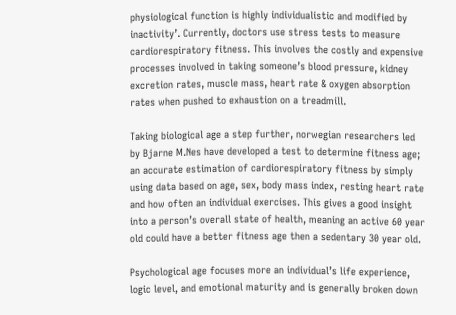physiological function is highly individualistic and modified by inactivity’. Currently, doctors use stress tests to measure cardiorespiratory fitness. This involves the costly and expensive processes involved in taking someone’s blood pressure, kidney excretion rates, muscle mass, heart rate & oxygen absorption rates when pushed to exhaustion on a treadmill.

Taking biological age a step further, norwegian researchers led by Bjarne M.Nes have developed a test to determine fitness age; an accurate estimation of cardiorespiratory fitness by simply using data based on age, sex, body mass index, resting heart rate and how often an individual exercises. This gives a good insight into a person’s overall state of health, meaning an active 60 year old could have a better fitness age then a sedentary 30 year old.

Psychological age focuses more an individual’s life experience, logic level, and emotional maturity and is generally broken down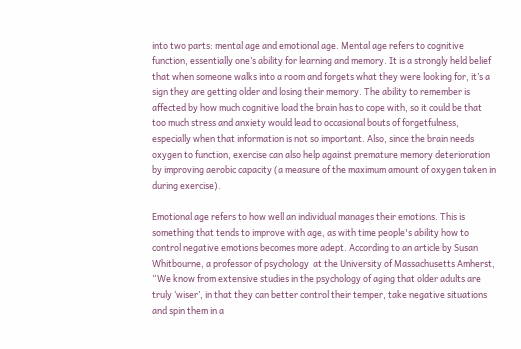into two parts: mental age and emotional age. Mental age refers to cognitive function, essentially one’s ability for learning and memory. It is a strongly held belief that when someone walks into a room and forgets what they were looking for, it’s a sign they are getting older and losing their memory. The ability to remember is affected by how much cognitive load the brain has to cope with, so it could be that too much stress and anxiety would lead to occasional bouts of forgetfulness, especially when that information is not so important. Also, since the brain needs oxygen to function, exercise can also help against premature memory deterioration by improving aerobic capacity (a measure of the maximum amount of oxygen taken in during exercise).

Emotional age refers to how well an individual manages their emotions. This is something that tends to improve with age, as with time people's ability how to control negative emotions becomes more adept. According to an article by Susan Whitbourne, a professor of psychology  at the University of Massachusetts Amherst, “We know from extensive studies in the psychology of aging that older adults are truly ‘wiser’, in that they can better control their temper, take negative situations and spin them in a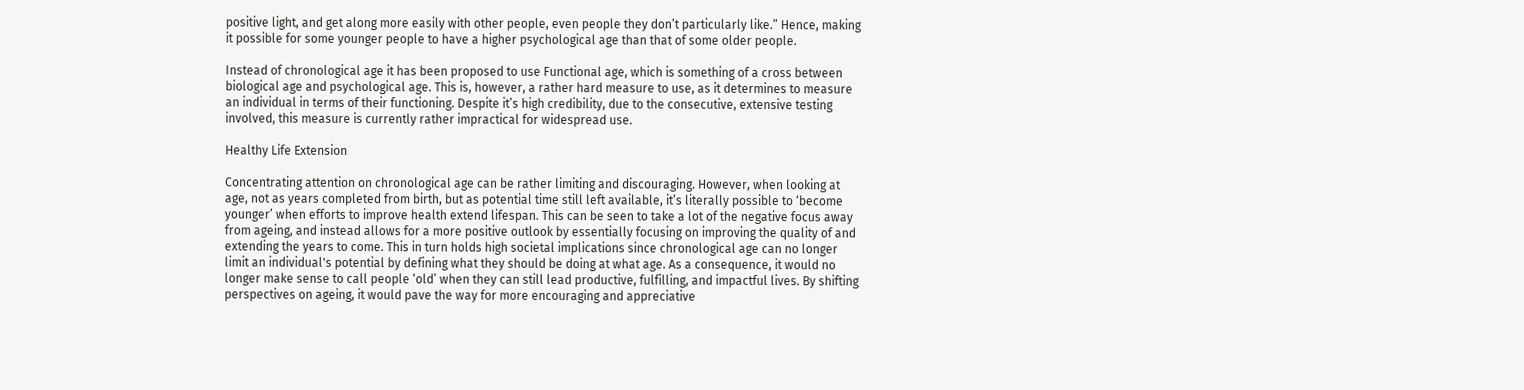positive light, and get along more easily with other people, even people they don’t particularly like.” Hence, making it possible for some younger people to have a higher psychological age than that of some older people.

Instead of chronological age it has been proposed to use Functional age, which is something of a cross between biological age and psychological age. This is, however, a rather hard measure to use, as it determines to measure an individual in terms of their functioning. Despite it’s high credibility, due to the consecutive, extensive testing involved, this measure is currently rather impractical for widespread use.

Healthy Life Extension

Concentrating attention on chronological age can be rather limiting and discouraging. However, when looking at age, not as years completed from birth, but as potential time still left available, it’s literally possible to ‘become younger’ when efforts to improve health extend lifespan. This can be seen to take a lot of the negative focus away from ageing, and instead allows for a more positive outlook by essentially focusing on improving the quality of and extending the years to come. This in turn holds high societal implications since chronological age can no longer limit an individual's potential by defining what they should be doing at what age. As a consequence, it would no longer make sense to call people ‘old’ when they can still lead productive, fulfilling, and impactful lives. By shifting perspectives on ageing, it would pave the way for more encouraging and appreciative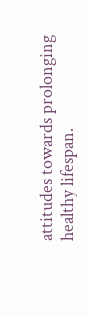attitudes towards prolonging healthy lifespan.